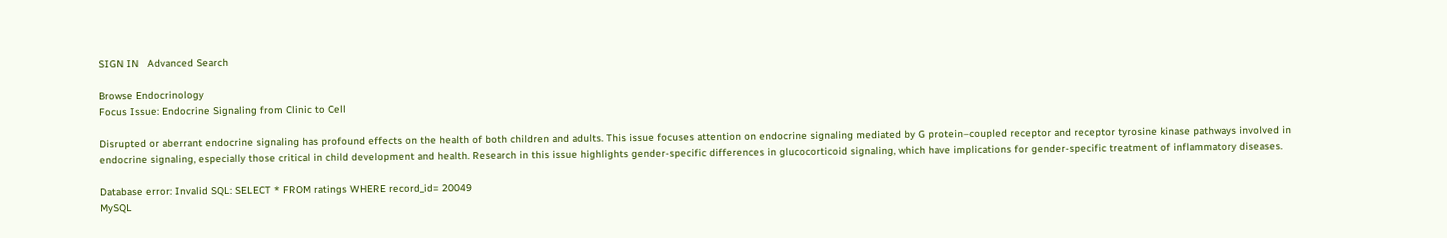SIGN IN   Advanced Search

Browse Endocrinology
Focus Issue: Endocrine Signaling from Clinic to Cell

Disrupted or aberrant endocrine signaling has profound effects on the health of both children and adults. This issue focuses attention on endocrine signaling mediated by G protein–coupled receptor and receptor tyrosine kinase pathways involved in endocrine signaling, especially those critical in child development and health. Research in this issue highlights gender-specific differences in glucocorticoid signaling, which have implications for gender-specific treatment of inflammatory diseases.

Database error: Invalid SQL: SELECT * FROM ratings WHERE record_id= 20049
MySQL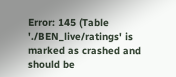Error: 145 (Table './BEN_live/ratings' is marked as crashed and should be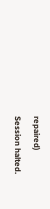repaired)
Session halted.